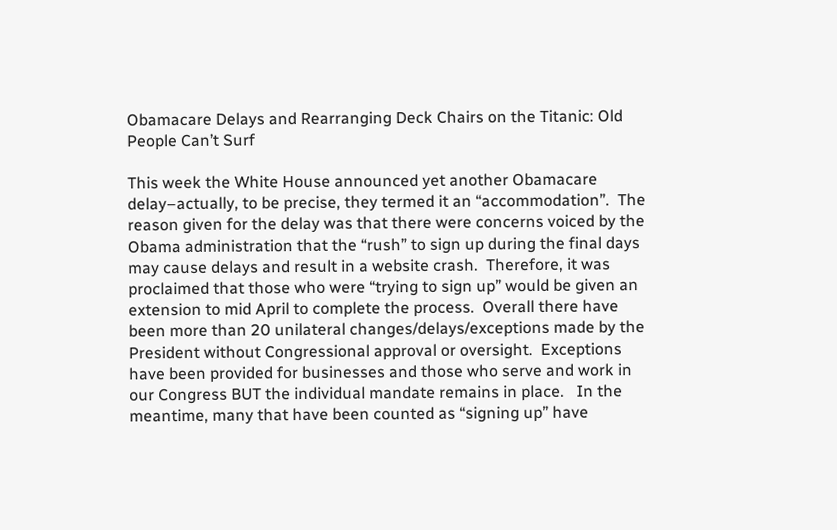Obamacare Delays and Rearranging Deck Chairs on the Titanic: Old People Can’t Surf

This week the White House announced yet another Obamacare delay–actually, to be precise, they termed it an “accommodation”.  The reason given for the delay was that there were concerns voiced by the Obama administration that the “rush” to sign up during the final days may cause delays and result in a website crash.  Therefore, it was proclaimed that those who were “trying to sign up” would be given an extension to mid April to complete the process.  Overall there have been more than 20 unilateral changes/delays/exceptions made by the President without Congressional approval or oversight.  Exceptions have been provided for businesses and those who serve and work in our Congress BUT the individual mandate remains in place.   In the meantime, many that have been counted as “signing up” have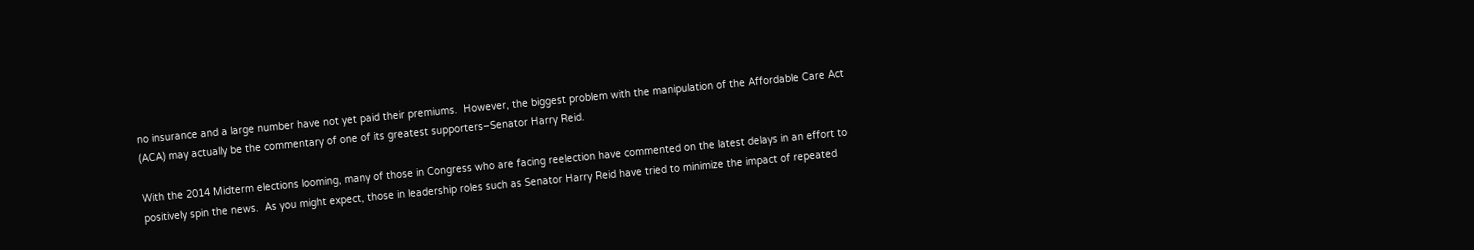no insurance and a large number have not yet paid their premiums.  However, the biggest problem with the manipulation of the Affordable Care Act (ACA) may actually be the commentary of one of its greatest supporters–Senator Harry Reid.

With the 2014 Midterm elections looming, many of those in Congress who are facing reelection have commented on the latest delays in an effort to positively spin the news.  As you might expect, those in leadership roles such as Senator Harry Reid have tried to minimize the impact of repeated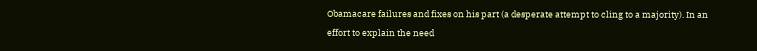Obamacare failures and fixes on his part (a desperate attempt to cling to a majority). In an effort to explain the need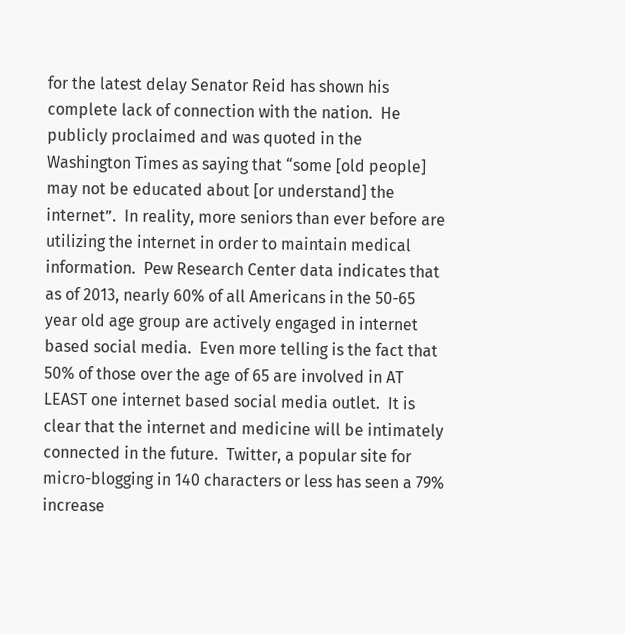for the latest delay Senator Reid has shown his complete lack of connection with the nation.  He publicly proclaimed and was quoted in the Washington Times as saying that “some [old people] may not be educated about [or understand] the internet”.  In reality, more seniors than ever before are utilizing the internet in order to maintain medical information.  Pew Research Center data indicates that as of 2013, nearly 60% of all Americans in the 50-65 year old age group are actively engaged in internet based social media.  Even more telling is the fact that 50% of those over the age of 65 are involved in AT LEAST one internet based social media outlet.  It is clear that the internet and medicine will be intimately connected in the future.  Twitter, a popular site for micro-blogging in 140 characters or less has seen a 79% increase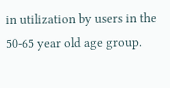in utilization by users in the 50-65 year old age group.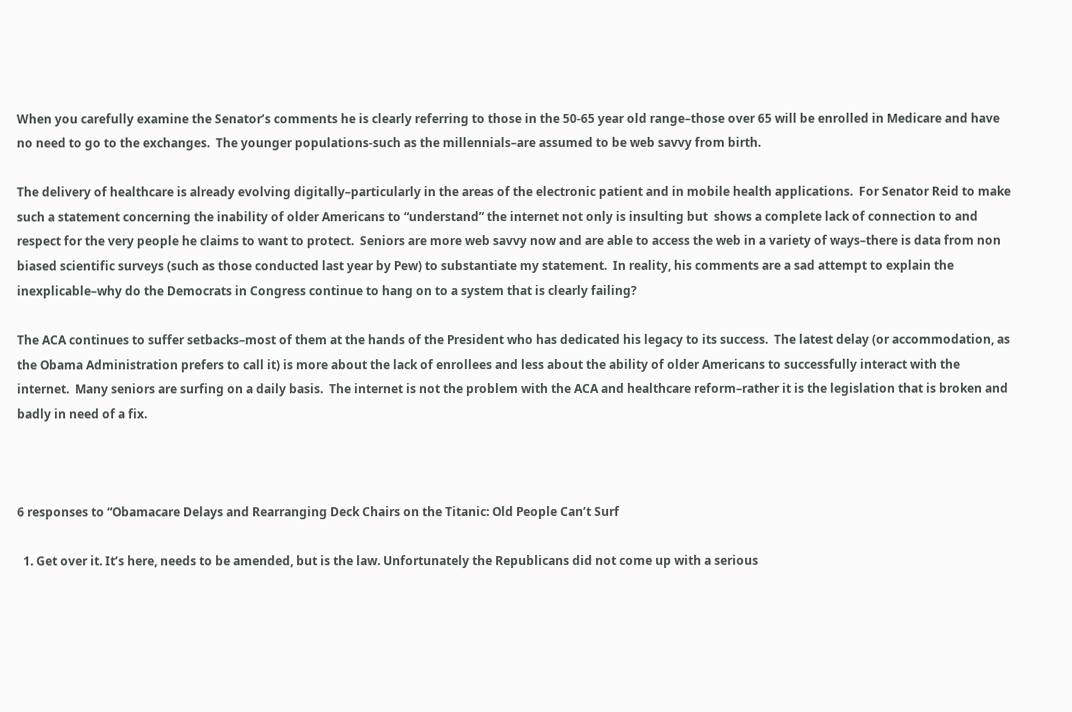When you carefully examine the Senator’s comments he is clearly referring to those in the 50-65 year old range–those over 65 will be enrolled in Medicare and have no need to go to the exchanges.  The younger populations-such as the millennials–are assumed to be web savvy from birth.

The delivery of healthcare is already evolving digitally–particularly in the areas of the electronic patient and in mobile health applications.  For Senator Reid to make such a statement concerning the inability of older Americans to “understand” the internet not only is insulting but  shows a complete lack of connection to and respect for the very people he claims to want to protect.  Seniors are more web savvy now and are able to access the web in a variety of ways–there is data from non biased scientific surveys (such as those conducted last year by Pew) to substantiate my statement.  In reality, his comments are a sad attempt to explain the inexplicable–why do the Democrats in Congress continue to hang on to a system that is clearly failing?

The ACA continues to suffer setbacks–most of them at the hands of the President who has dedicated his legacy to its success.  The latest delay (or accommodation, as the Obama Administration prefers to call it) is more about the lack of enrollees and less about the ability of older Americans to successfully interact with the internet.  Many seniors are surfing on a daily basis.  The internet is not the problem with the ACA and healthcare reform–rather it is the legislation that is broken and badly in need of a fix.



6 responses to “Obamacare Delays and Rearranging Deck Chairs on the Titanic: Old People Can’t Surf

  1. Get over it. It’s here, needs to be amended, but is the law. Unfortunately the Republicans did not come up with a serious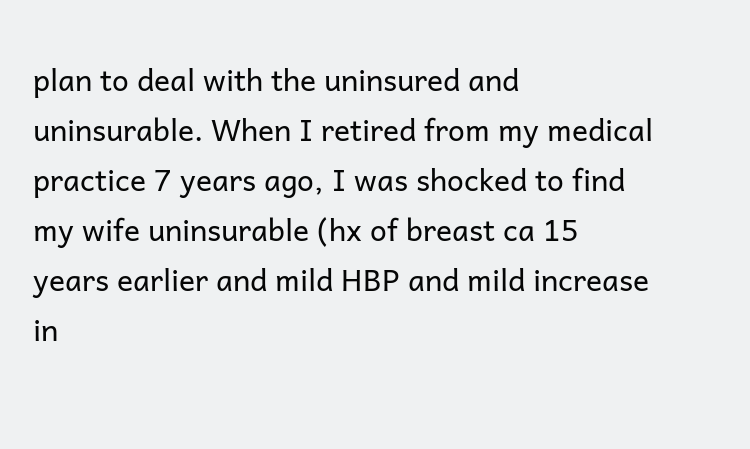plan to deal with the uninsured and uninsurable. When I retired from my medical practice 7 years ago, I was shocked to find my wife uninsurable (hx of breast ca 15 years earlier and mild HBP and mild increase in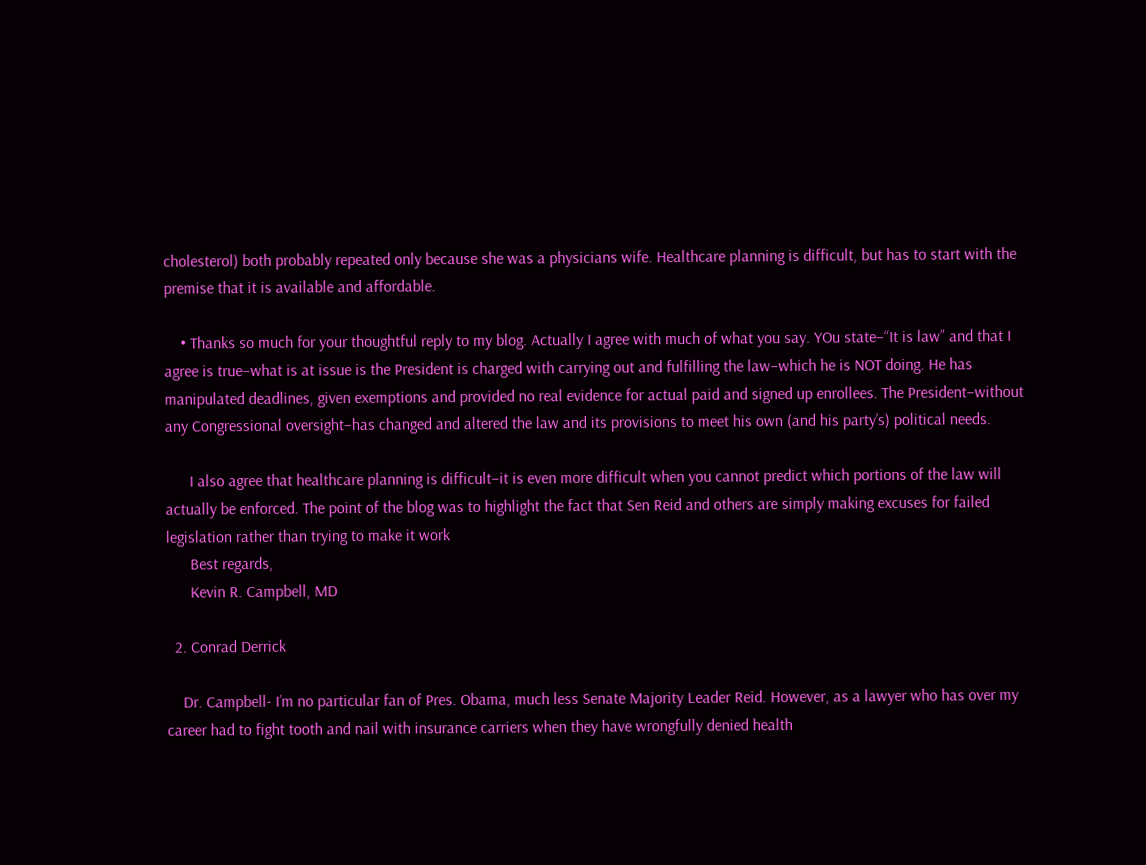cholesterol) both probably repeated only because she was a physicians wife. Healthcare planning is difficult, but has to start with the premise that it is available and affordable.

    • Thanks so much for your thoughtful reply to my blog. Actually I agree with much of what you say. YOu state–“It is law” and that I agree is true–what is at issue is the President is charged with carrying out and fulfilling the law–which he is NOT doing. He has manipulated deadlines, given exemptions and provided no real evidence for actual paid and signed up enrollees. The President–without any Congressional oversight–has changed and altered the law and its provisions to meet his own (and his party’s) political needs.

      I also agree that healthcare planning is difficult–it is even more difficult when you cannot predict which portions of the law will actually be enforced. The point of the blog was to highlight the fact that Sen Reid and others are simply making excuses for failed legislation rather than trying to make it work
      Best regards,
      Kevin R. Campbell, MD

  2. Conrad Derrick

    Dr. Campbell- I’m no particular fan of Pres. Obama, much less Senate Majority Leader Reid. However, as a lawyer who has over my career had to fight tooth and nail with insurance carriers when they have wrongfully denied health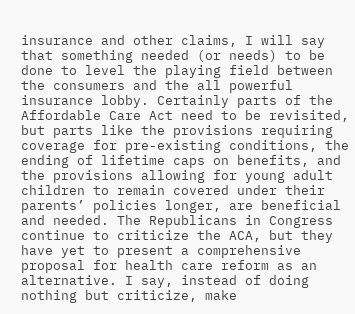insurance and other claims, I will say that something needed (or needs) to be done to level the playing field between the consumers and the all powerful insurance lobby. Certainly parts of the Affordable Care Act need to be revisited, but parts like the provisions requiring coverage for pre-existing conditions, the ending of lifetime caps on benefits, and the provisions allowing for young adult children to remain covered under their parents’ policies longer, are beneficial and needed. The Republicans in Congress continue to criticize the ACA, but they have yet to present a comprehensive proposal for health care reform as an alternative. I say, instead of doing nothing but criticize, make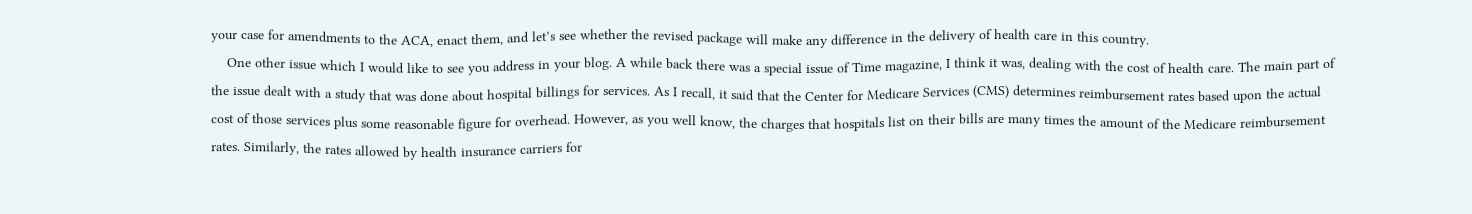your case for amendments to the ACA, enact them, and let’s see whether the revised package will make any difference in the delivery of health care in this country.
    One other issue which I would like to see you address in your blog. A while back there was a special issue of Time magazine, I think it was, dealing with the cost of health care. The main part of the issue dealt with a study that was done about hospital billings for services. As I recall, it said that the Center for Medicare Services (CMS) determines reimbursement rates based upon the actual cost of those services plus some reasonable figure for overhead. However, as you well know, the charges that hospitals list on their bills are many times the amount of the Medicare reimbursement rates. Similarly, the rates allowed by health insurance carriers for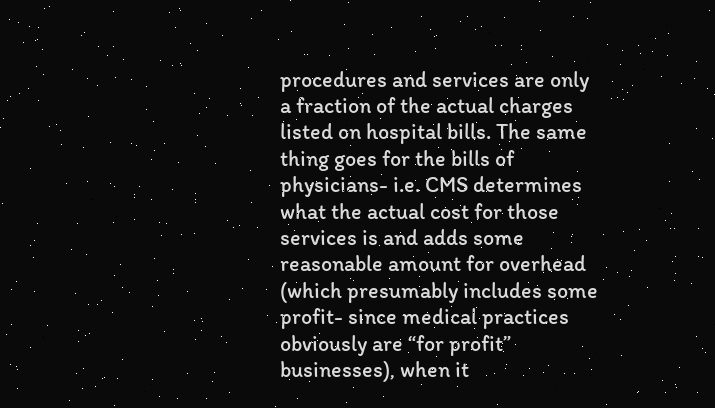procedures and services are only a fraction of the actual charges listed on hospital bills. The same thing goes for the bills of physicians- i.e. CMS determines what the actual cost for those services is and adds some reasonable amount for overhead (which presumably includes some profit- since medical practices obviously are “for profit” businesses), when it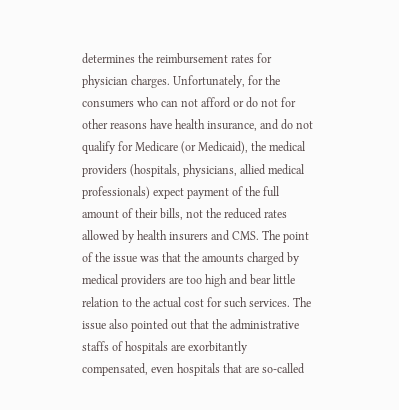determines the reimbursement rates for physician charges. Unfortunately, for the consumers who can not afford or do not for other reasons have health insurance, and do not qualify for Medicare (or Medicaid), the medical providers (hospitals, physicians, allied medical professionals) expect payment of the full amount of their bills, not the reduced rates allowed by health insurers and CMS. The point of the issue was that the amounts charged by medical providers are too high and bear little relation to the actual cost for such services. The issue also pointed out that the administrative staffs of hospitals are exorbitantly compensated, even hospitals that are so-called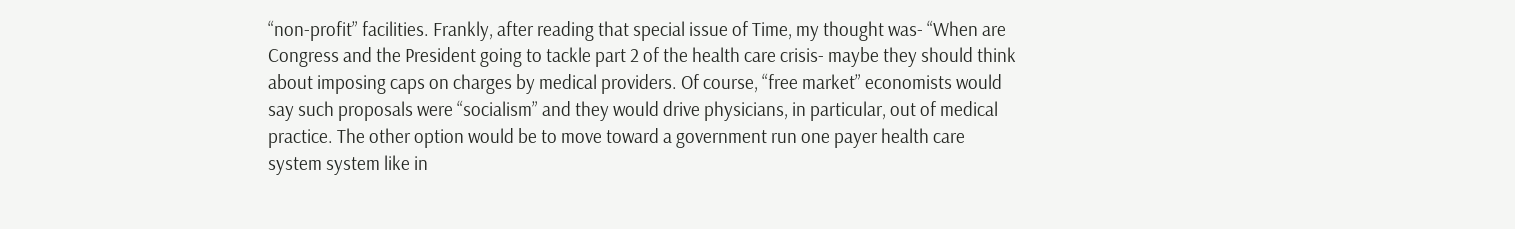“non-profit” facilities. Frankly, after reading that special issue of Time, my thought was- “When are Congress and the President going to tackle part 2 of the health care crisis- maybe they should think about imposing caps on charges by medical providers. Of course, “free market” economists would say such proposals were “socialism” and they would drive physicians, in particular, out of medical practice. The other option would be to move toward a government run one payer health care system system like in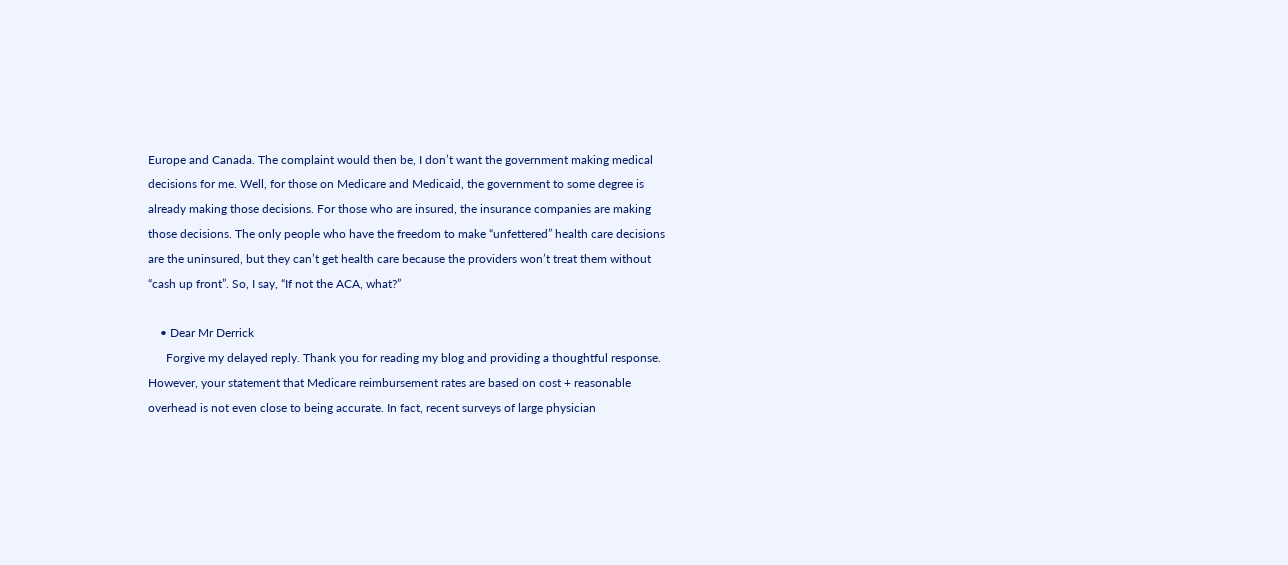Europe and Canada. The complaint would then be, I don’t want the government making medical decisions for me. Well, for those on Medicare and Medicaid, the government to some degree is already making those decisions. For those who are insured, the insurance companies are making those decisions. The only people who have the freedom to make “unfettered” health care decisions are the uninsured, but they can’t get health care because the providers won’t treat them without “cash up front”. So, I say, “If not the ACA, what?”

    • Dear Mr Derrick
      Forgive my delayed reply. Thank you for reading my blog and providing a thoughtful response. However, your statement that Medicare reimbursement rates are based on cost + reasonable overhead is not even close to being accurate. In fact, recent surveys of large physician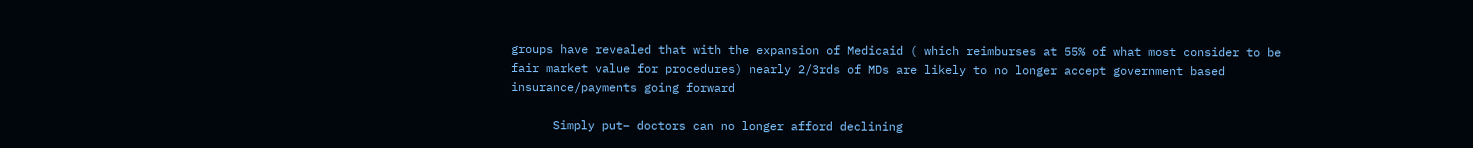groups have revealed that with the expansion of Medicaid ( which reimburses at 55% of what most consider to be fair market value for procedures) nearly 2/3rds of MDs are likely to no longer accept government based insurance/payments going forward

      Simply put– doctors can no longer afford declining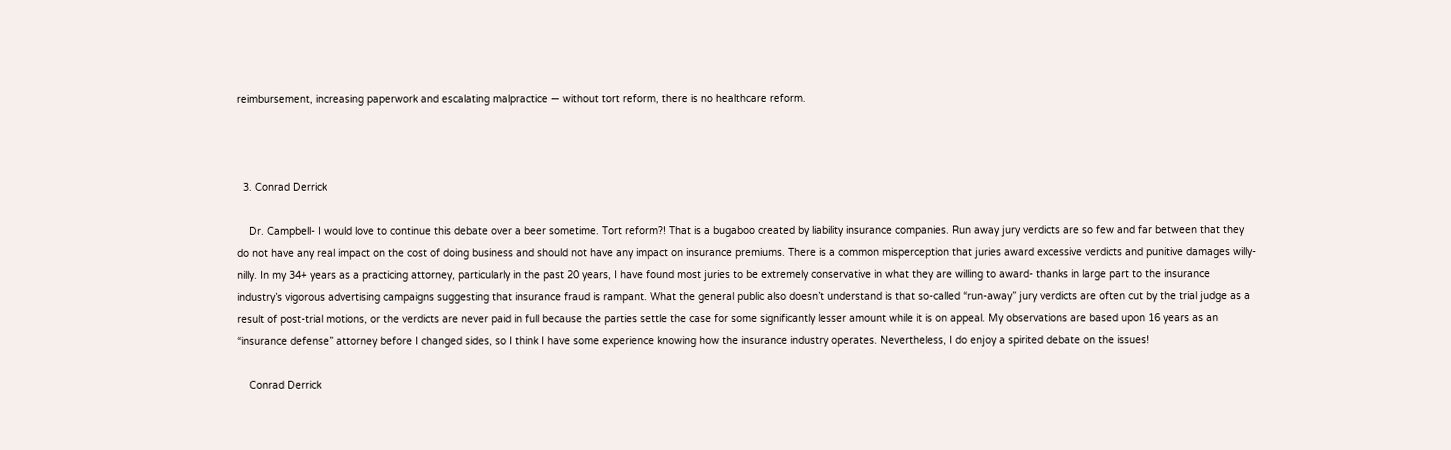reimbursement, increasing paperwork and escalating malpractice — without tort reform, there is no healthcare reform.



  3. Conrad Derrick

    Dr. Campbell- I would love to continue this debate over a beer sometime. Tort reform?! That is a bugaboo created by liability insurance companies. Run away jury verdicts are so few and far between that they do not have any real impact on the cost of doing business and should not have any impact on insurance premiums. There is a common misperception that juries award excessive verdicts and punitive damages willy-nilly. In my 34+ years as a practicing attorney, particularly in the past 20 years, I have found most juries to be extremely conservative in what they are willing to award- thanks in large part to the insurance industry’s vigorous advertising campaigns suggesting that insurance fraud is rampant. What the general public also doesn’t understand is that so-called “run-away” jury verdicts are often cut by the trial judge as a result of post-trial motions, or the verdicts are never paid in full because the parties settle the case for some significantly lesser amount while it is on appeal. My observations are based upon 16 years as an “insurance defense” attorney before I changed sides, so I think I have some experience knowing how the insurance industry operates. Nevertheless, I do enjoy a spirited debate on the issues!

    Conrad Derrick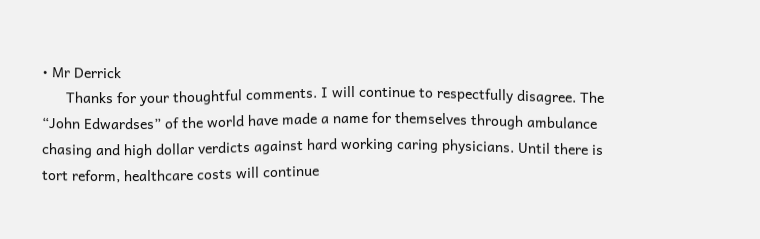• Mr Derrick
      Thanks for your thoughtful comments. I will continue to respectfully disagree. The “John Edwardses” of the world have made a name for themselves through ambulance chasing and high dollar verdicts against hard working caring physicians. Until there is tort reform, healthcare costs will continue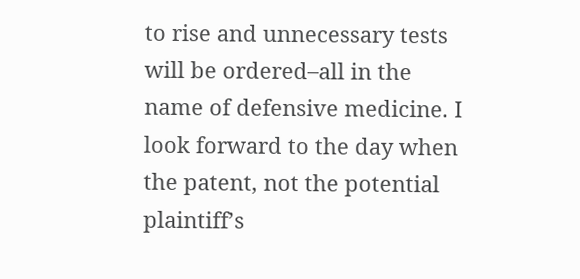to rise and unnecessary tests will be ordered–all in the name of defensive medicine. I look forward to the day when the patent, not the potential plaintiff’s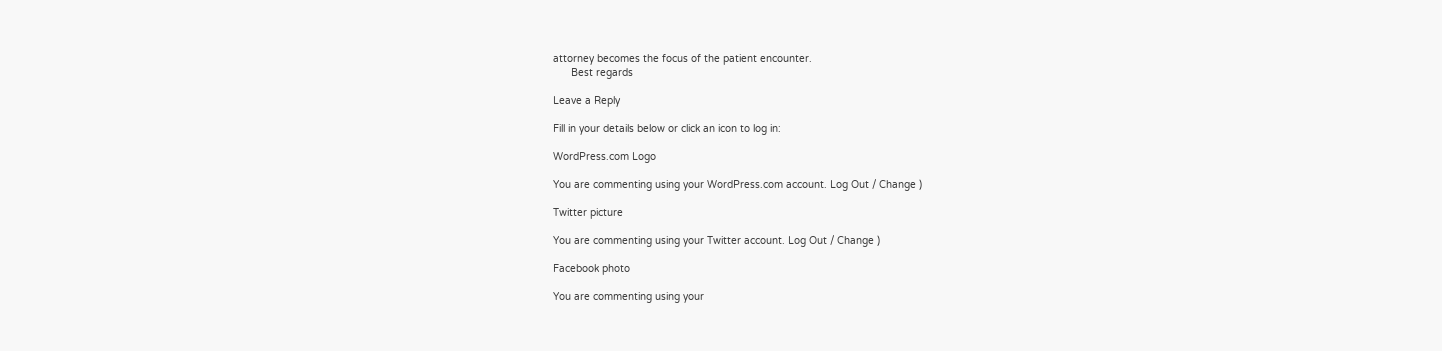attorney becomes the focus of the patient encounter.
      Best regards

Leave a Reply

Fill in your details below or click an icon to log in:

WordPress.com Logo

You are commenting using your WordPress.com account. Log Out / Change )

Twitter picture

You are commenting using your Twitter account. Log Out / Change )

Facebook photo

You are commenting using your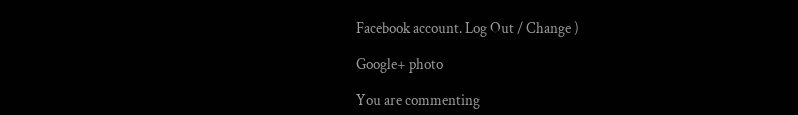Facebook account. Log Out / Change )

Google+ photo

You are commenting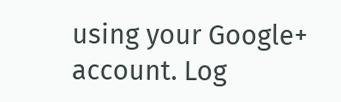using your Google+ account. Log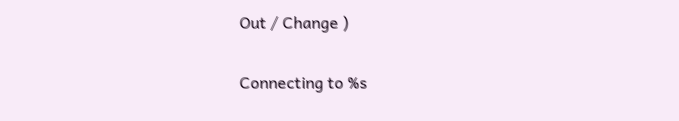Out / Change )

Connecting to %s